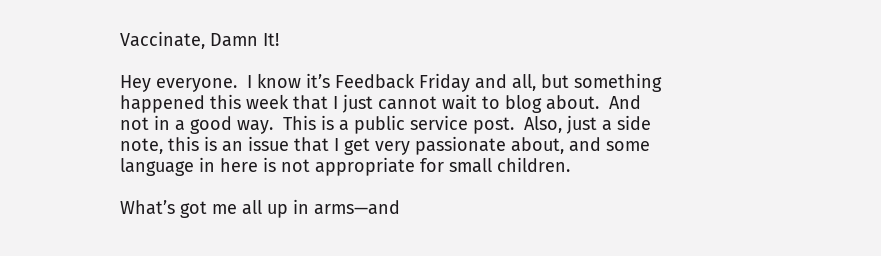Vaccinate, Damn It!

Hey everyone.  I know it’s Feedback Friday and all, but something happened this week that I just cannot wait to blog about.  And not in a good way.  This is a public service post.  Also, just a side note, this is an issue that I get very passionate about, and some language in here is not appropriate for small children.

What’s got me all up in arms—and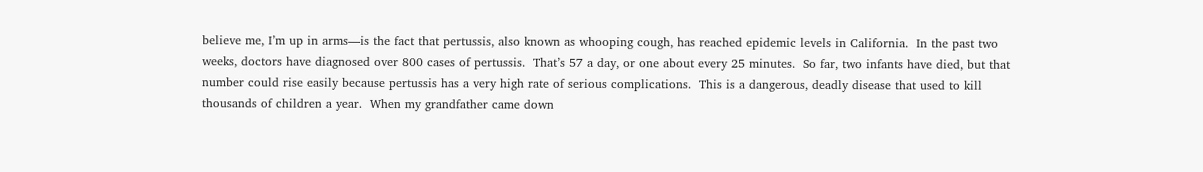believe me, I’m up in arms—is the fact that pertussis, also known as whooping cough, has reached epidemic levels in California.  In the past two weeks, doctors have diagnosed over 800 cases of pertussis.  That’s 57 a day, or one about every 25 minutes.  So far, two infants have died, but that number could rise easily because pertussis has a very high rate of serious complications.  This is a dangerous, deadly disease that used to kill thousands of children a year.  When my grandfather came down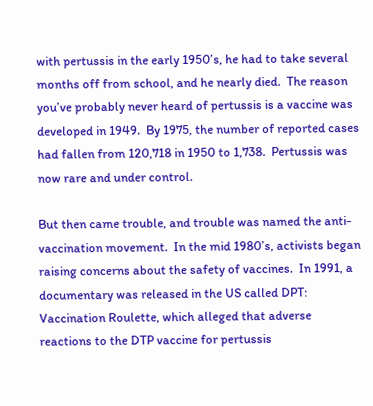with pertussis in the early 1950’s, he had to take several months off from school, and he nearly died.  The reason you’ve probably never heard of pertussis is a vaccine was developed in 1949.  By 1975, the number of reported cases had fallen from 120,718 in 1950 to 1,738.  Pertussis was now rare and under control.

But then came trouble, and trouble was named the anti-vaccination movement.  In the mid 1980’s, activists began raising concerns about the safety of vaccines.  In 1991, a documentary was released in the US called DPT: Vaccination Roulette, which alleged that adverse reactions to the DTP vaccine for pertussis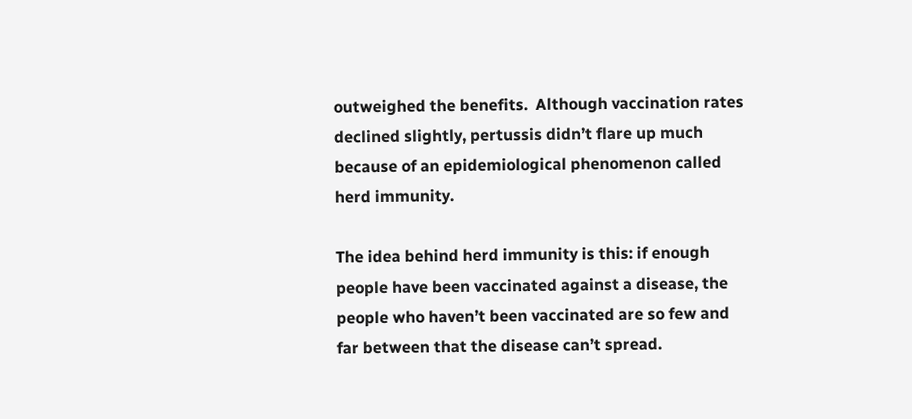outweighed the benefits.  Although vaccination rates declined slightly, pertussis didn’t flare up much because of an epidemiological phenomenon called herd immunity.

The idea behind herd immunity is this: if enough people have been vaccinated against a disease, the people who haven’t been vaccinated are so few and far between that the disease can’t spread.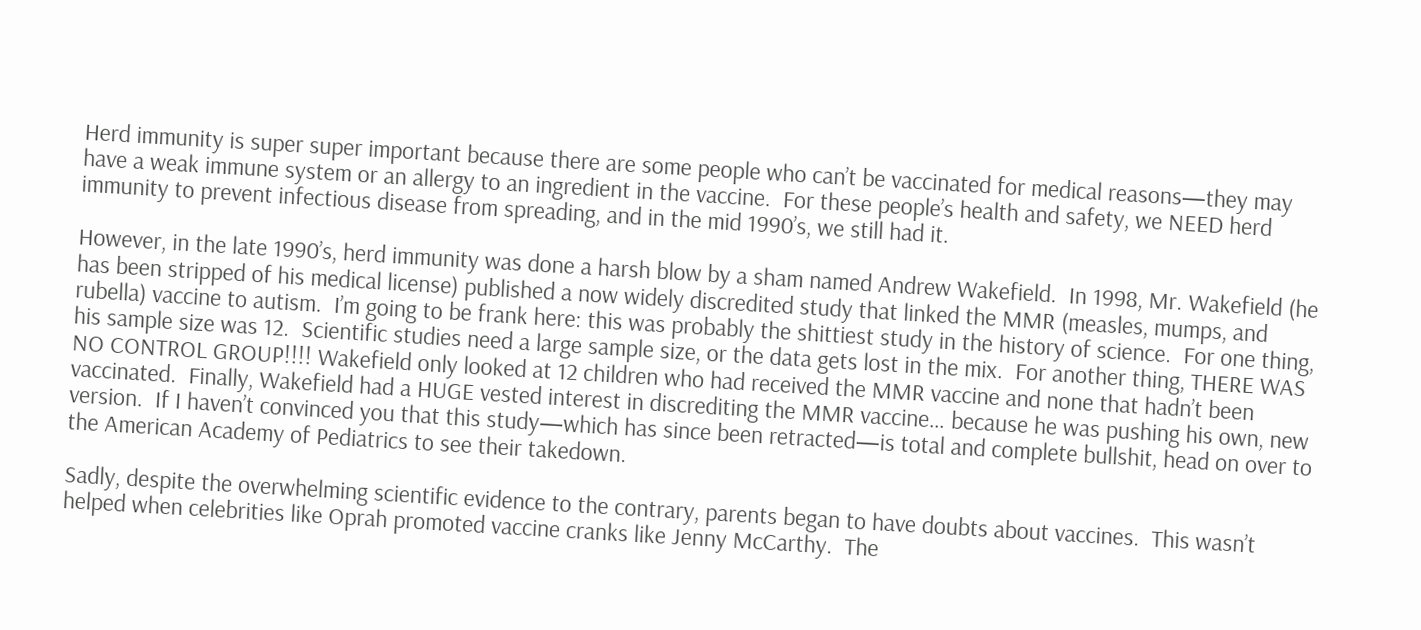Herd immunity is super super important because there are some people who can’t be vaccinated for medical reasons—they may have a weak immune system or an allergy to an ingredient in the vaccine.  For these people’s health and safety, we NEED herd immunity to prevent infectious disease from spreading, and in the mid 1990’s, we still had it.

However, in the late 1990’s, herd immunity was done a harsh blow by a sham named Andrew Wakefield.  In 1998, Mr. Wakefield (he has been stripped of his medical license) published a now widely discredited study that linked the MMR (measles, mumps, and rubella) vaccine to autism.  I’m going to be frank here: this was probably the shittiest study in the history of science.  For one thing, his sample size was 12.  Scientific studies need a large sample size, or the data gets lost in the mix.  For another thing, THERE WAS NO CONTROL GROUP!!!! Wakefield only looked at 12 children who had received the MMR vaccine and none that hadn’t been vaccinated.  Finally, Wakefield had a HUGE vested interest in discrediting the MMR vaccine… because he was pushing his own, new version.  If I haven’t convinced you that this study—which has since been retracted—is total and complete bullshit, head on over to the American Academy of Pediatrics to see their takedown.

Sadly, despite the overwhelming scientific evidence to the contrary, parents began to have doubts about vaccines.  This wasn’t helped when celebrities like Oprah promoted vaccine cranks like Jenny McCarthy.  The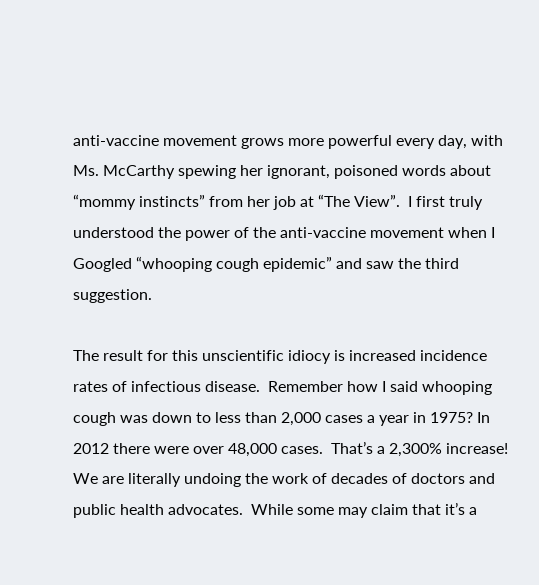anti-vaccine movement grows more powerful every day, with Ms. McCarthy spewing her ignorant, poisoned words about “mommy instincts” from her job at “The View”.  I first truly understood the power of the anti-vaccine movement when I Googled “whooping cough epidemic” and saw the third suggestion.

The result for this unscientific idiocy is increased incidence rates of infectious disease.  Remember how I said whooping cough was down to less than 2,000 cases a year in 1975? In 2012 there were over 48,000 cases.  That’s a 2,300% increase!  We are literally undoing the work of decades of doctors and public health advocates.  While some may claim that it’s a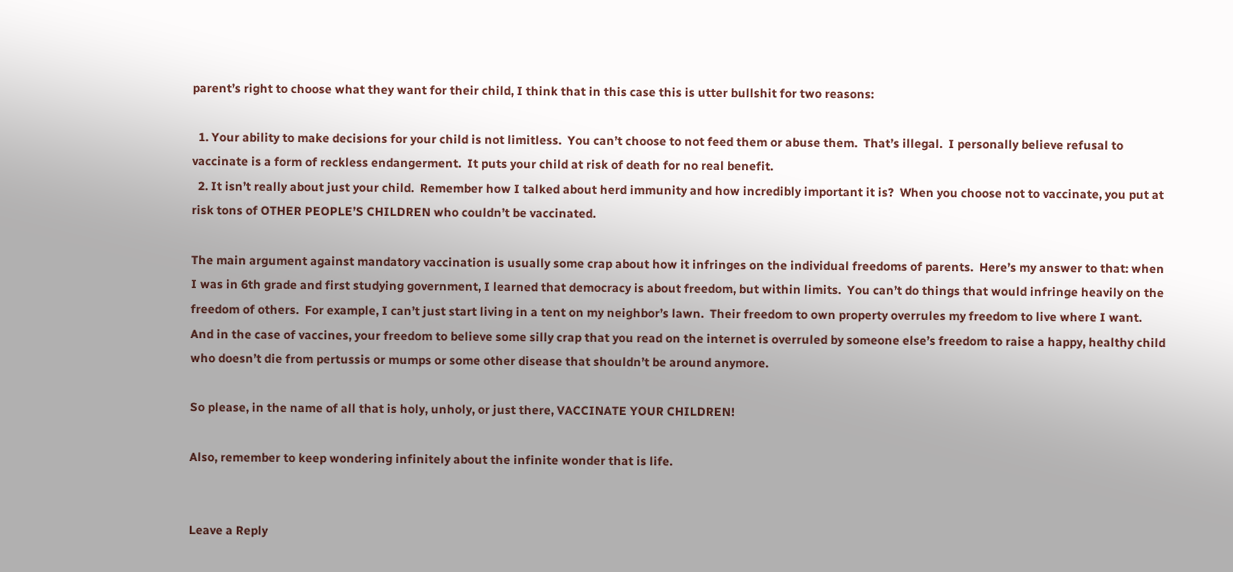parent’s right to choose what they want for their child, I think that in this case this is utter bullshit for two reasons:

  1. Your ability to make decisions for your child is not limitless.  You can’t choose to not feed them or abuse them.  That’s illegal.  I personally believe refusal to vaccinate is a form of reckless endangerment.  It puts your child at risk of death for no real benefit.
  2. It isn’t really about just your child.  Remember how I talked about herd immunity and how incredibly important it is?  When you choose not to vaccinate, you put at risk tons of OTHER PEOPLE’S CHILDREN who couldn’t be vaccinated.

The main argument against mandatory vaccination is usually some crap about how it infringes on the individual freedoms of parents.  Here’s my answer to that: when I was in 6th grade and first studying government, I learned that democracy is about freedom, but within limits.  You can’t do things that would infringe heavily on the freedom of others.  For example, I can’t just start living in a tent on my neighbor’s lawn.  Their freedom to own property overrules my freedom to live where I want.  And in the case of vaccines, your freedom to believe some silly crap that you read on the internet is overruled by someone else’s freedom to raise a happy, healthy child who doesn’t die from pertussis or mumps or some other disease that shouldn’t be around anymore.

So please, in the name of all that is holy, unholy, or just there, VACCINATE YOUR CHILDREN!

Also, remember to keep wondering infinitely about the infinite wonder that is life.


Leave a Reply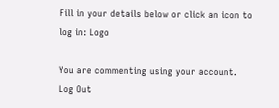Fill in your details below or click an icon to log in: Logo

You are commenting using your account. Log Out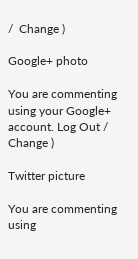/  Change )

Google+ photo

You are commenting using your Google+ account. Log Out /  Change )

Twitter picture

You are commenting using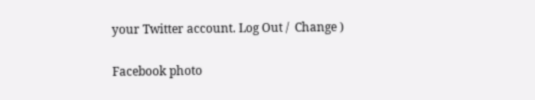your Twitter account. Log Out /  Change )

Facebook photo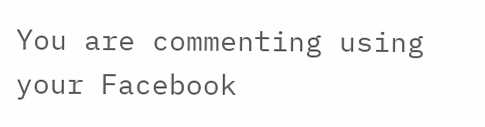You are commenting using your Facebook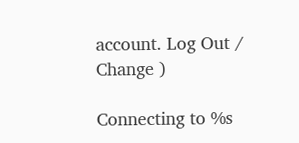account. Log Out /  Change )

Connecting to %s